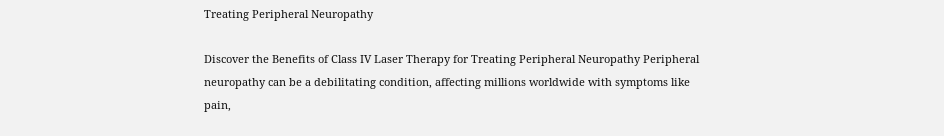Treating Peripheral Neuropathy

Discover the Benefits of Class IV Laser Therapy for Treating Peripheral Neuropathy Peripheral neuropathy can be a debilitating condition, affecting millions worldwide with symptoms like pain,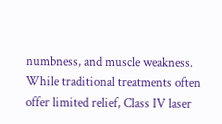numbness, and muscle weakness. While traditional treatments often offer limited relief, Class IV laser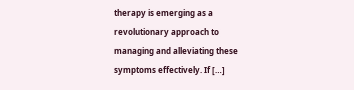therapy is emerging as a revolutionary approach to managing and alleviating these symptoms effectively. If […]